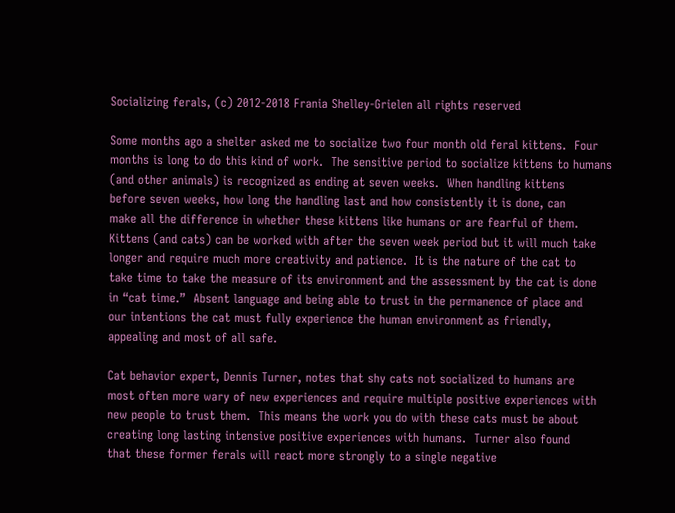Socializing ferals, (c) 2012-2018 Frania Shelley-Grielen all rights reserved

Some months ago a shelter asked me to socialize two four month old feral kittens.  Four
months is long to do this kind of work.  The sensitive period to socialize kittens to humans
(and other animals) is recognized as ending at seven weeks.  When handling kittens
before seven weeks, how long the handling last and how consistently it is done, can
make all the difference in whether these kittens like humans or are fearful of them.
Kittens (and cats) can be worked with after the seven week period but it will much take
longer and require much more creativity and patience.  It is the nature of the cat to
take time to take the measure of its environment and the assessment by the cat is done
in “cat time.”  Absent language and being able to trust in the permanence of place and
our intentions the cat must fully experience the human environment as friendly,
appealing and most of all safe.

Cat behavior expert, Dennis Turner, notes that shy cats not socialized to humans are
most often more wary of new experiences and require multiple positive experiences with
new people to trust them.  This means the work you do with these cats must be about
creating long lasting intensive positive experiences with humans.  Turner also found
that these former ferals will react more strongly to a single negative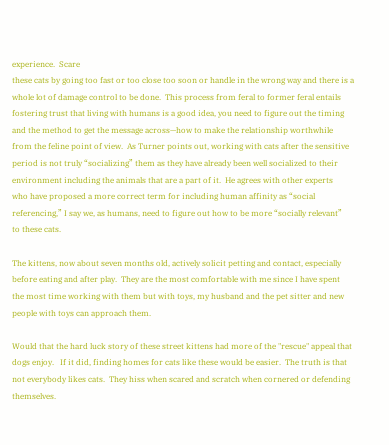experience.  Scare
these cats by going too fast or too close too soon or handle in the wrong way and there is a
whole lot of damage control to be done.  This process from feral to former feral entails
fostering trust that living with humans is a good idea, you need to figure out the timing
and the method to get the message across—how to make the relationship worthwhile
from the feline point of view.  As Turner points out, working with cats after the sensitive
period is not truly “socializing” them as they have already been well socialized to their
environment including the animals that are a part of it.  He agrees with other experts
who have proposed a more correct term for including human affinity as “social
referencing,” I say we, as humans, need to figure out how to be more “socially relevant”
to these cats.

The kittens, now about seven months old, actively solicit petting and contact, especially
before eating and after play.  They are the most comfortable with me since I have spent
the most time working with them but with toys, my husband and the pet sitter and new
people with toys can approach them.

Would that the hard luck story of these street kittens had more of the "rescue" appeal that
dogs enjoy.   If it did, finding homes for cats like these would be easier.  The truth is that
not everybody likes cats.  They hiss when scared and scratch when cornered or defending
themselves.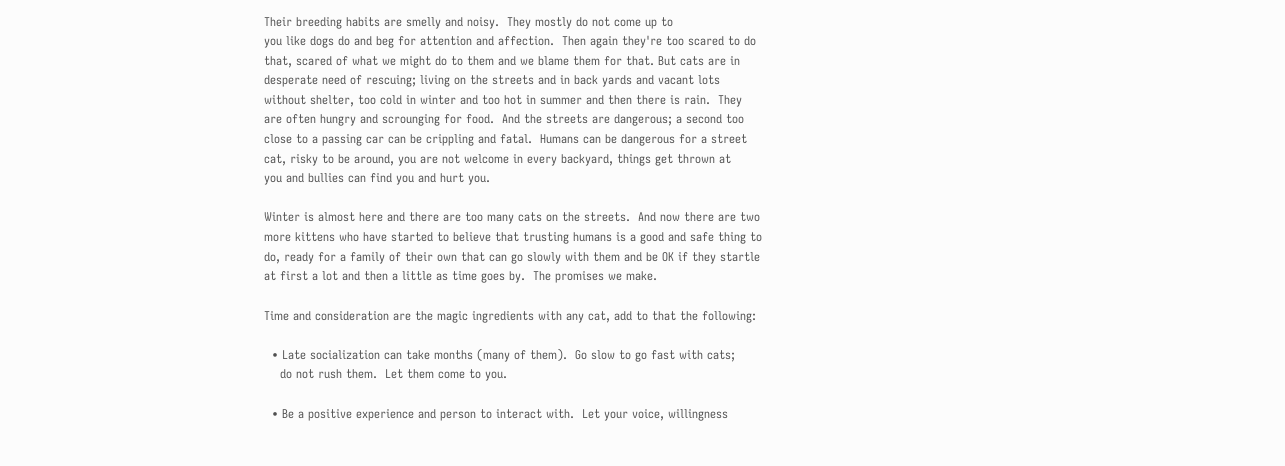Their breeding habits are smelly and noisy.  They mostly do not come up to
you like dogs do and beg for attention and affection.  Then again they're too scared to do
that, scared of what we might do to them and we blame them for that. But cats are in
desperate need of rescuing; living on the streets and in back yards and vacant lots
without shelter, too cold in winter and too hot in summer and then there is rain.  They
are often hungry and scrounging for food.  And the streets are dangerous; a second too
close to a passing car can be crippling and fatal.  Humans can be dangerous for a street
cat, risky to be around, you are not welcome in every backyard, things get thrown at
you and bullies can find you and hurt you.

Winter is almost here and there are too many cats on the streets.  And now there are two
more kittens who have started to believe that trusting humans is a good and safe thing to
do, ready for a family of their own that can go slowly with them and be OK if they startle
at first a lot and then a little as time goes by.  The promises we make.

Time and consideration are the magic ingredients with any cat, add to that the following:

  • Late socialization can take months (many of them).  Go slow to go fast with cats;
    do not rush them.  Let them come to you.

  • Be a positive experience and person to interact with.  Let your voice, willingness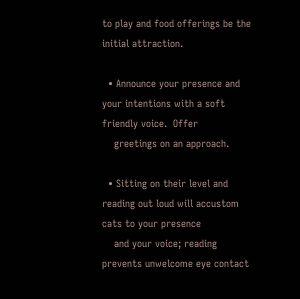to play and food offerings be the initial attraction.

  • Announce your presence and your intentions with a soft friendly voice.  Offer
    greetings on an approach.

  • Sitting on their level and reading out loud will accustom cats to your presence
    and your voice; reading prevents unwelcome eye contact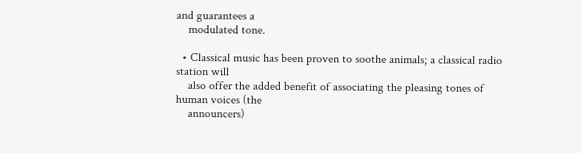and guarantees a
    modulated tone.

  • Classical music has been proven to soothe animals; a classical radio station will
    also offer the added benefit of associating the pleasing tones of human voices (the
    announcers)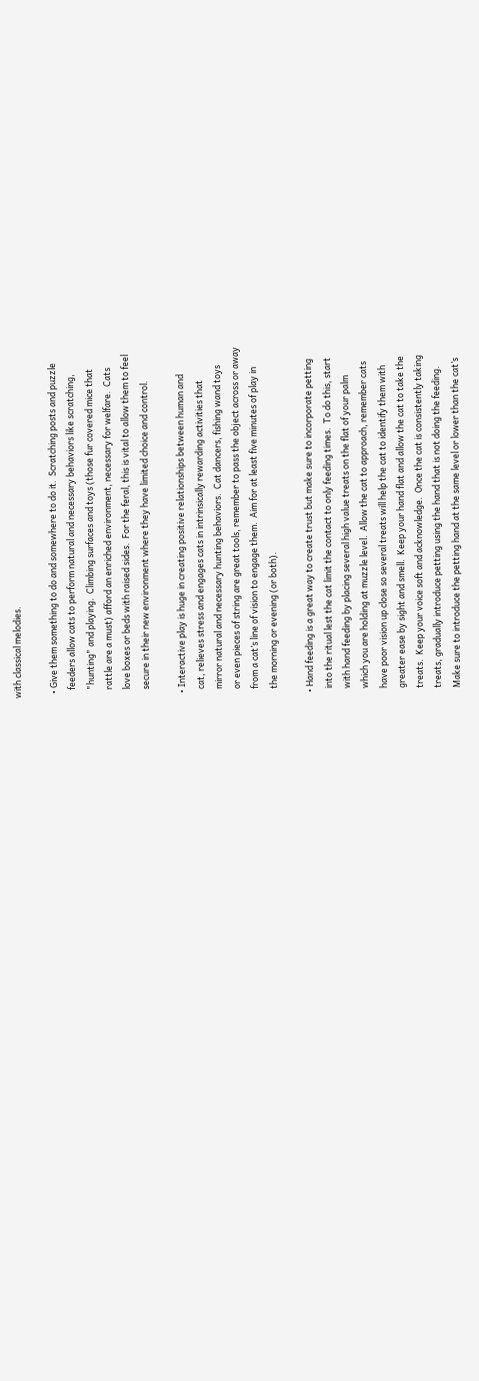with classical melodies.

  • Give them something to do and somewhere to do it.  Scratching posts and puzzle
    feeders allow cats to perform natural and necessary behaviors like scratching,
    "hunting" and playing.  Climbing surfaces and toys (those fur covered mice that
    rattle are a must) afford an enriched environment, necessary for welfare.  Cats
    love boxes or beds with raised sides.  For the feral, this is vital to allow them to feel
    secure in their new environment where they have limited choice and control.

  • Interactive play is huge in creating positive relationships between human and
    cat, relieves stress and engages cats in intrinsically rewarding activities that
    mirror natural and necessary hunting behaviors.  Cat dancers, fishing wand toys
    or even pieces of string are great tools, remember to pass the object across or away
    from a cat’s line of vision to engage them.  Aim for at least five minutes of play in
    the morning or evening (or both).

  • Hand feeding is a great way to create trust but make sure to incorporate petting
    into the ritual lest the cat limit the contact to only feeding times.  To do this, start
    with hand feeding by placing several high value treats on the flat of your palm
    which you are holding at muzzle level.  Allow the cat to approach, remember cats
    have poor vision up close so several treats will help the cat to identify them with
    greater ease by sight and smell.  Keep your hand flat and allow the cat to take the
    treats.  Keep your voice soft and acknowledge.  Once the cat is consistently taking
    treats, gradually introduce petting using the hand that is not doing the feeding.
    Make sure to introduce the petting hand at the same level or lower than the cat’s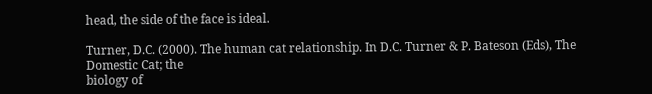head, the side of the face is ideal.

Turner, D.C. (2000). The human cat relationship. In D.C. Turner & P. Bateson (Eds), The Domestic Cat; the
biology of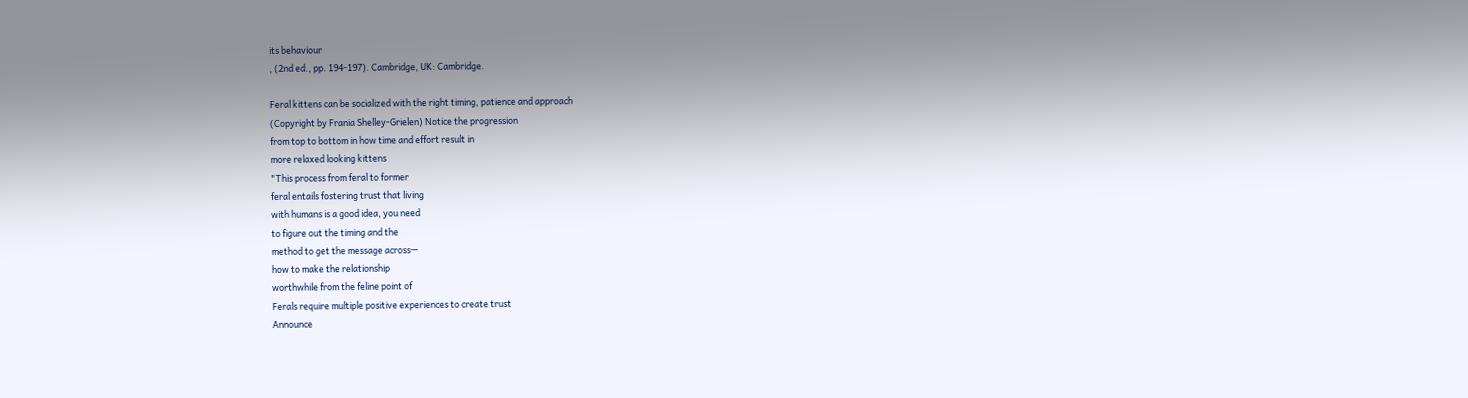its behaviour
, (2nd ed., pp. 194-197). Cambridge, UK: Cambridge.

Feral kittens can be socialized with the right timing, patience and approach
(Copyright by Frania Shelley-Grielen) Notice the progression
from top to bottom in how time and effort result in
more relaxed looking kittens
"This process from feral to former
feral entails fostering trust that living
with humans is a good idea, you need
to figure out the timing and the
method to get the message across—
how to make the relationship
worthwhile from the feline point of
Ferals require multiple positive experiences to create trust
Announce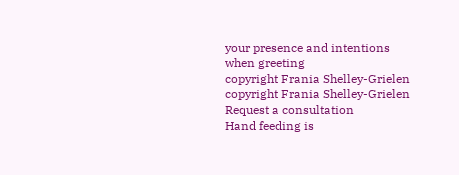your presence and intentions when greeting
copyright Frania Shelley-Grielen
copyright Frania Shelley-Grielen
Request a consultation
Hand feeding is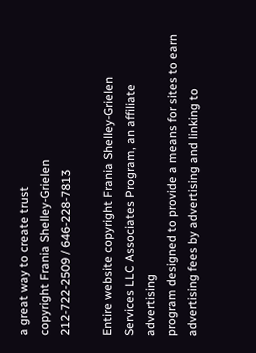a great way to create trust
copyright Frania Shelley-Grielen
212-722-2509 / 646-228-7813

Entire website copyright Frania Shelley-Grielen
Services LLC Associates Program, an affiliate advertising
program designed to provide a means for sites to earn
advertising fees by advertising and linking to